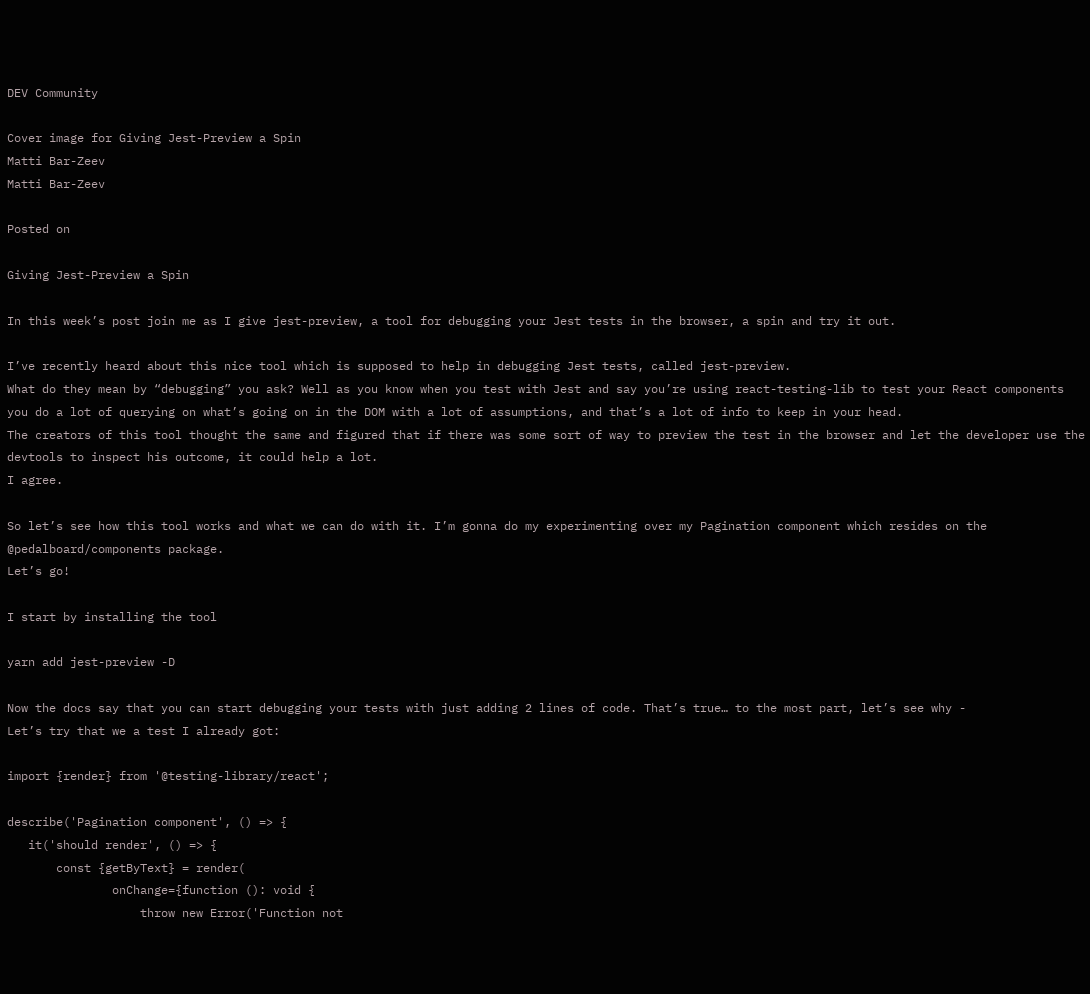DEV Community

Cover image for Giving Jest-Preview a Spin
Matti Bar-Zeev
Matti Bar-Zeev

Posted on

Giving Jest-Preview a Spin

In this week’s post join me as I give jest-preview, a tool for debugging your Jest tests in the browser, a spin and try it out.

I’ve recently heard about this nice tool which is supposed to help in debugging Jest tests, called jest-preview.
What do they mean by “debugging” you ask? Well as you know when you test with Jest and say you’re using react-testing-lib to test your React components you do a lot of querying on what’s going on in the DOM with a lot of assumptions, and that’s a lot of info to keep in your head.
The creators of this tool thought the same and figured that if there was some sort of way to preview the test in the browser and let the developer use the devtools to inspect his outcome, it could help a lot.
I agree.

So let’s see how this tool works and what we can do with it. I’m gonna do my experimenting over my Pagination component which resides on the @pedalboard/components package.
Let’s go!

I start by installing the tool

yarn add jest-preview -D

Now the docs say that you can start debugging your tests with just adding 2 lines of code. That’s true… to the most part, let’s see why -
Let’s try that we a test I already got:

import {render} from '@testing-library/react';

describe('Pagination component', () => {
   it('should render', () => {
       const {getByText} = render(
               onChange={function (): void {
                   throw new Error('Function not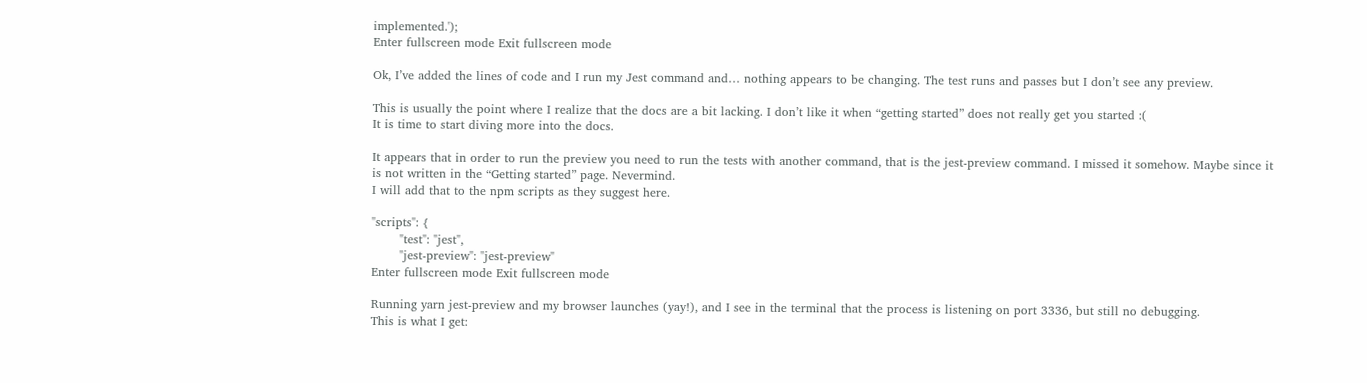implemented.');
Enter fullscreen mode Exit fullscreen mode

Ok, I’ve added the lines of code and I run my Jest command and… nothing appears to be changing. The test runs and passes but I don’t see any preview.

This is usually the point where I realize that the docs are a bit lacking. I don’t like it when “getting started” does not really get you started :(
It is time to start diving more into the docs.

It appears that in order to run the preview you need to run the tests with another command, that is the jest-preview command. I missed it somehow. Maybe since it is not written in the “Getting started” page. Nevermind.
I will add that to the npm scripts as they suggest here.

"scripts": {
       "test": "jest",
       "jest-preview": "jest-preview"
Enter fullscreen mode Exit fullscreen mode

Running yarn jest-preview and my browser launches (yay!), and I see in the terminal that the process is listening on port 3336, but still no debugging.
This is what I get: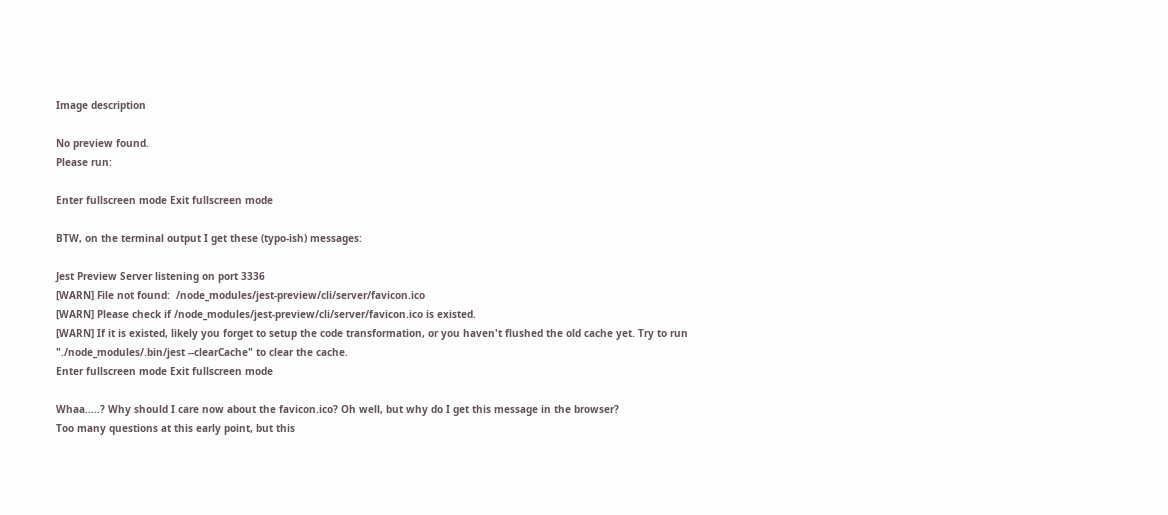Image description

No preview found.
Please run:

Enter fullscreen mode Exit fullscreen mode

BTW, on the terminal output I get these (typo-ish) messages:

Jest Preview Server listening on port 3336
[WARN] File not found:  /node_modules/jest-preview/cli/server/favicon.ico
[WARN] Please check if /node_modules/jest-preview/cli/server/favicon.ico is existed.
[WARN] If it is existed, likely you forget to setup the code transformation, or you haven't flushed the old cache yet. Try to run "./node_modules/.bin/jest --clearCache" to clear the cache.
Enter fullscreen mode Exit fullscreen mode

Whaa…..? Why should I care now about the favicon.ico? Oh well, but why do I get this message in the browser?
Too many questions at this early point, but this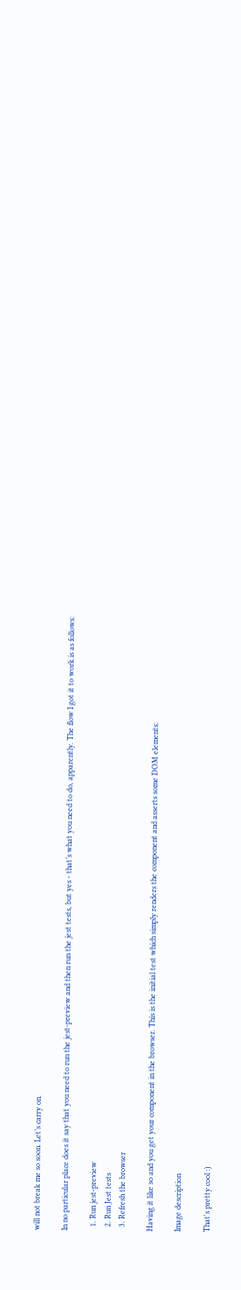will not break me so soon. Let’s carry on.

In no particular place does it say that you need to run the jest-preview and then run the jest tests, but yes - that’s what you need to do, apparently. The flow I got it to work is as follows:

  1. Run jest-preview
  2. Run Jest tests
  3. Refresh the browser

Having it like so and you get your component in the browser. This is the initial test which simply renders the component and asserts some DOM elements:

Image description

That's pretty cool :)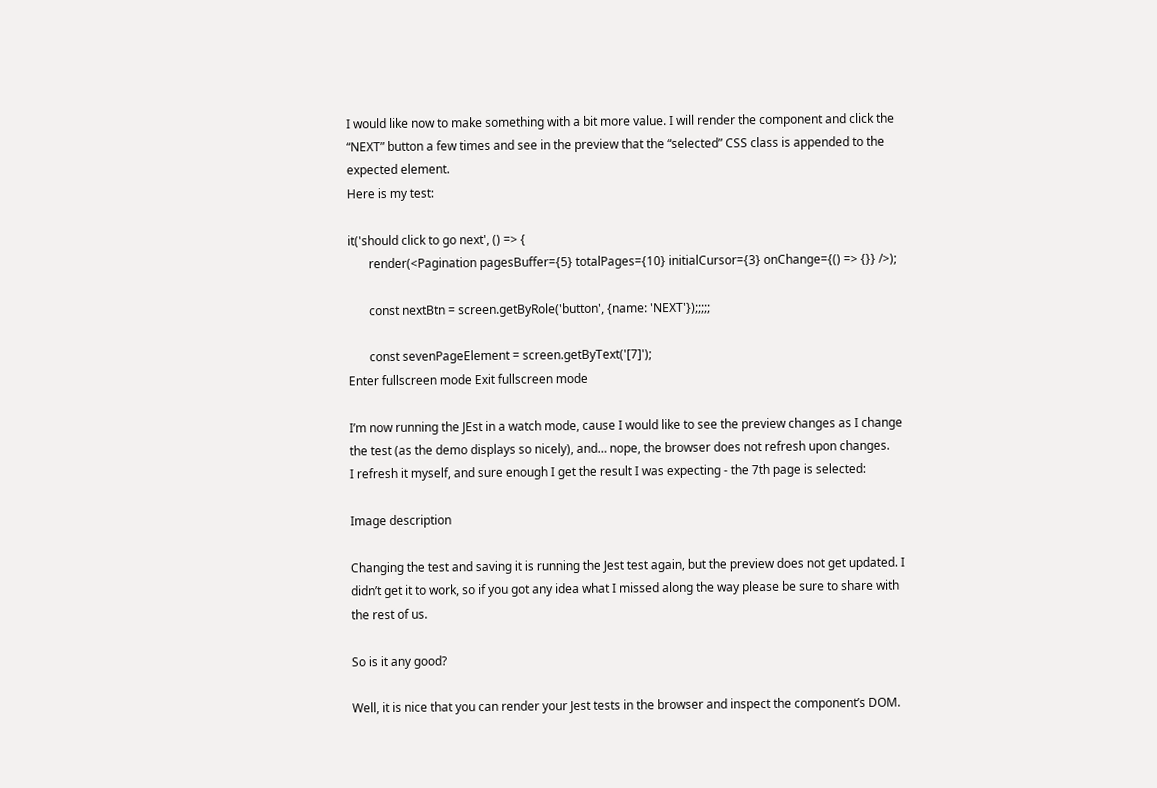I would like now to make something with a bit more value. I will render the component and click the “NEXT” button a few times and see in the preview that the “selected” CSS class is appended to the expected element.
Here is my test:

it('should click to go next', () => {
       render(<Pagination pagesBuffer={5} totalPages={10} initialCursor={3} onChange={() => {}} />);

       const nextBtn = screen.getByRole('button', {name: 'NEXT'});;;;;

       const sevenPageElement = screen.getByText('[7]');
Enter fullscreen mode Exit fullscreen mode

I’m now running the JEst in a watch mode, cause I would like to see the preview changes as I change the test (as the demo displays so nicely), and… nope, the browser does not refresh upon changes.
I refresh it myself, and sure enough I get the result I was expecting - the 7th page is selected:

Image description

Changing the test and saving it is running the Jest test again, but the preview does not get updated. I didn’t get it to work, so if you got any idea what I missed along the way please be sure to share with the rest of us.

So is it any good?

Well, it is nice that you can render your Jest tests in the browser and inspect the component’s DOM.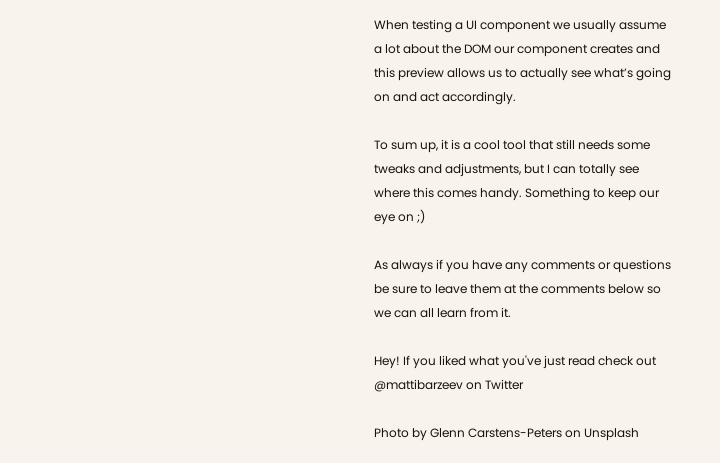When testing a UI component we usually assume a lot about the DOM our component creates and this preview allows us to actually see what’s going on and act accordingly.

To sum up, it is a cool tool that still needs some tweaks and adjustments, but I can totally see where this comes handy. Something to keep our eye on ;)

As always if you have any comments or questions be sure to leave them at the comments below so we can all learn from it.

Hey! If you liked what you've just read check out @mattibarzeev on Twitter

Photo by Glenn Carstens-Peters on Unsplash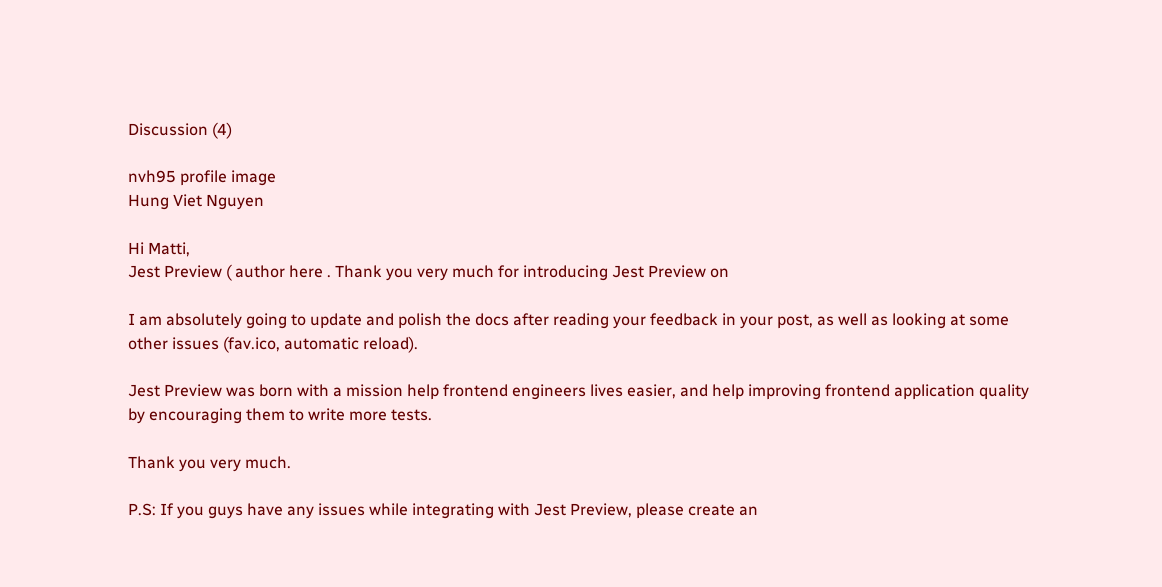Discussion (4)

nvh95 profile image
Hung Viet Nguyen

Hi Matti,
Jest Preview ( author here . Thank you very much for introducing Jest Preview on

I am absolutely going to update and polish the docs after reading your feedback in your post, as well as looking at some other issues (fav.ico, automatic reload).

Jest Preview was born with a mission help frontend engineers lives easier, and help improving frontend application quality by encouraging them to write more tests.

Thank you very much.

P.S: If you guys have any issues while integrating with Jest Preview, please create an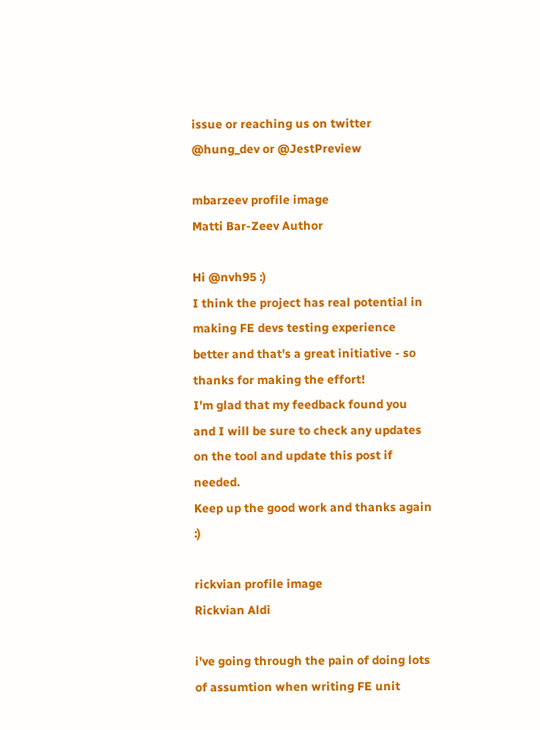issue or reaching us on twitter @hung_dev or @JestPreview

mbarzeev profile image
Matti Bar-Zeev Author

Hi @nvh95 :)
I think the project has real potential in making FE devs testing experience better and that's a great initiative - so thanks for making the effort!
I'm glad that my feedback found you and I will be sure to check any updates on the tool and update this post if needed.
Keep up the good work and thanks again :)

rickvian profile image
Rickvian Aldi

i've going through the pain of doing lots of assumtion when writing FE unit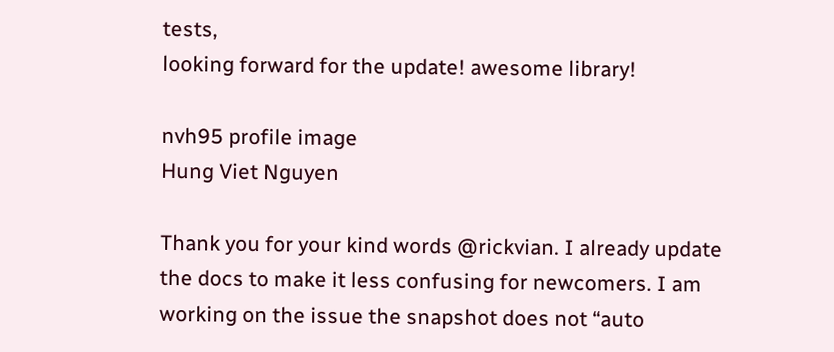tests,
looking forward for the update! awesome library!

nvh95 profile image
Hung Viet Nguyen

Thank you for your kind words @rickvian. I already update the docs to make it less confusing for newcomers. I am working on the issue the snapshot does not “auto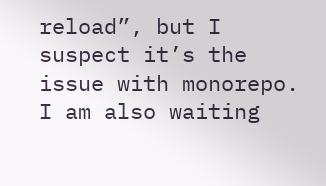reload”, but I suspect it’s the issue with monorepo. I am also waiting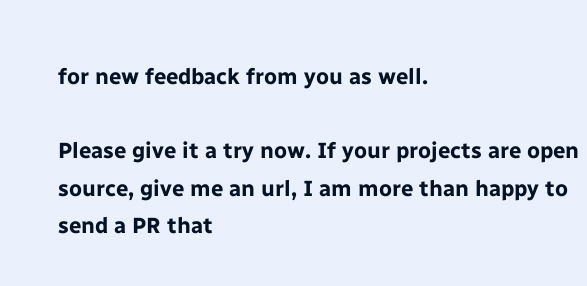for new feedback from you as well.

Please give it a try now. If your projects are open source, give me an url, I am more than happy to send a PR that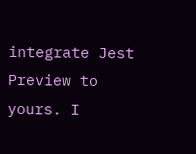integrate Jest Preview to yours. I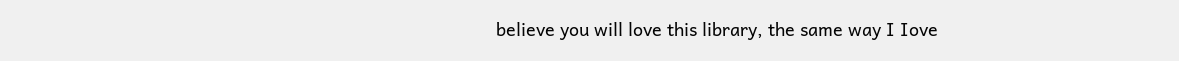believe you will love this library, the same way I Iove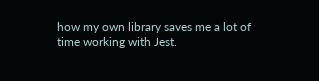how my own library saves me a lot of time working with Jest.